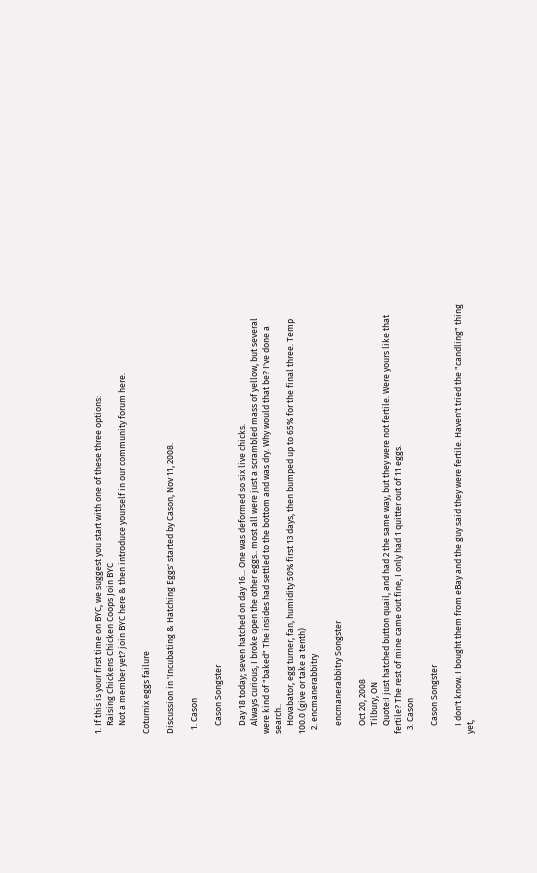1. If this is your first time on BYC, we suggest you start with one of these three options:
    Raising Chickens Chicken Coops Join BYC
    Not a member yet? join BYC here & then introduce yourself in our community forum here.

Coturnix eggs failure

Discussion in 'Incubating & Hatching Eggs' started by Cason, Nov 11, 2008.

  1. Cason

    Cason Songster

    Day 18 today; seven hatched on day 16... One was deformed so six live chicks.
    Always curious, I broke open the other eggs.. most all were just a scrambled mass of yellow, but several were kind of "baked" The insides had settled to the bottom and was dry. Why would that be? I've done a search..
    Hovabator, egg turner, fan, humidity 50% first 13 days, then bumped up to 65% for the final three. Temp 100.0 (give or take a tenth)
  2. encmanerabbitry

    encmanerabbitry Songster

    Oct 20, 2008
    Tilbury, ON
    Quote:I just hatched button quail, and had 2 the same way, but they were not fertile. Were yours like that fertile? The rest of mine came out fine, I only had 1 quitter out of 11 eggs.
  3. Cason

    Cason Songster

    I don't know. I bought them from eBay and the guy said they were fertile. Haven't tried the "candling" thing yet,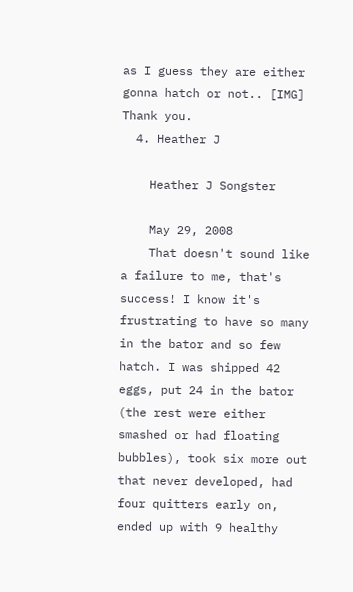as I guess they are either gonna hatch or not.. [IMG] Thank you.
  4. Heather J

    Heather J Songster

    May 29, 2008
    That doesn't sound like a failure to me, that's success! I know it's frustrating to have so many in the bator and so few hatch. I was shipped 42 eggs, put 24 in the bator (the rest were either smashed or had floating bubbles), took six more out that never developed, had four quitters early on, ended up with 9 healthy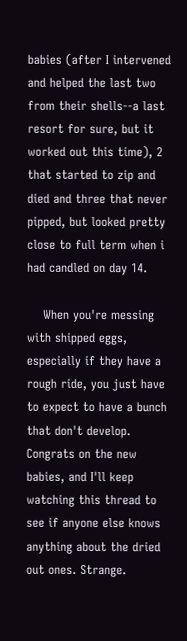babies (after I intervened and helped the last two from their shells--a last resort for sure, but it worked out this time), 2 that started to zip and died and three that never pipped, but looked pretty close to full term when i had candled on day 14.

    When you're messing with shipped eggs, especially if they have a rough ride, you just have to expect to have a bunch that don't develop. Congrats on the new babies, and I'll keep watching this thread to see if anyone else knows anything about the dried out ones. Strange.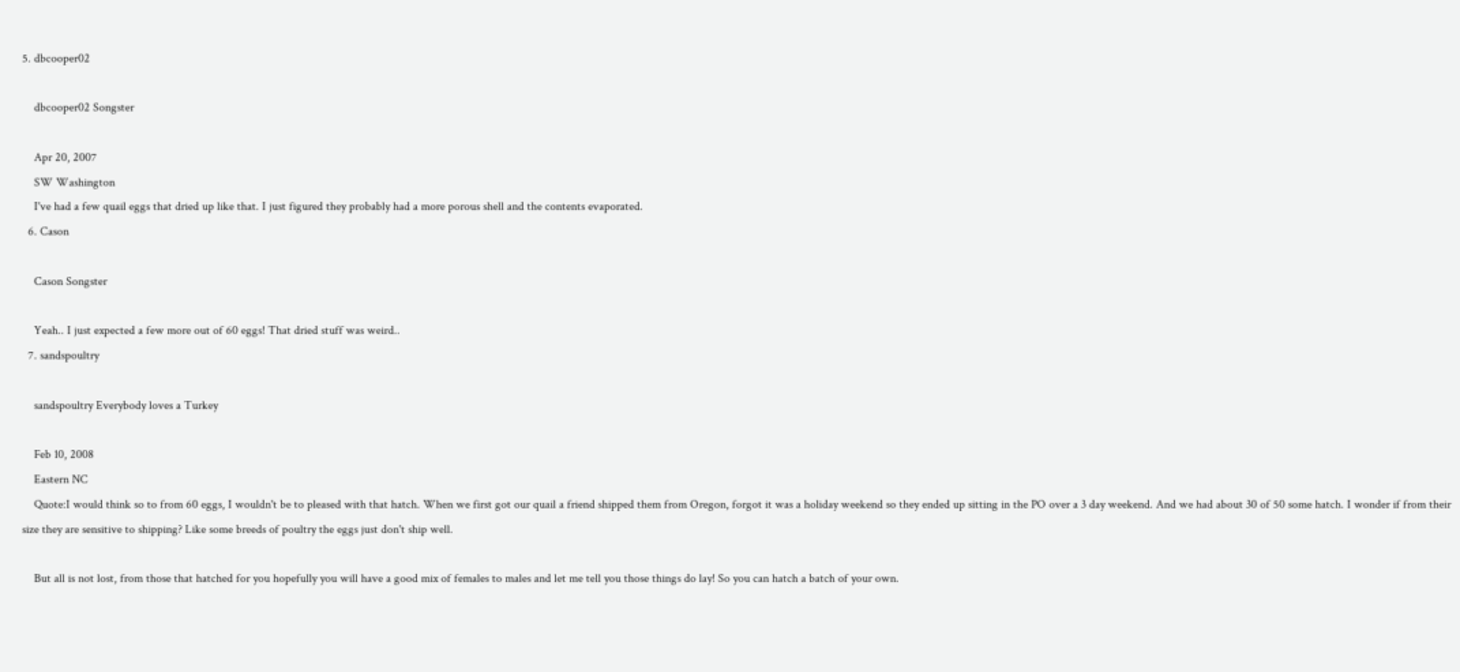5. dbcooper02

    dbcooper02 Songster

    Apr 20, 2007
    SW Washington
    I've had a few quail eggs that dried up like that. I just figured they probably had a more porous shell and the contents evaporated.
  6. Cason

    Cason Songster

    Yeah.. I just expected a few more out of 60 eggs! That dried stuff was weird..
  7. sandspoultry

    sandspoultry Everybody loves a Turkey

    Feb 10, 2008
    Eastern NC
    Quote:I would think so to from 60 eggs, I wouldn't be to pleased with that hatch. When we first got our quail a friend shipped them from Oregon, forgot it was a holiday weekend so they ended up sitting in the PO over a 3 day weekend. And we had about 30 of 50 some hatch. I wonder if from their size they are sensitive to shipping? Like some breeds of poultry the eggs just don't ship well.

    But all is not lost, from those that hatched for you hopefully you will have a good mix of females to males and let me tell you those things do lay! So you can hatch a batch of your own.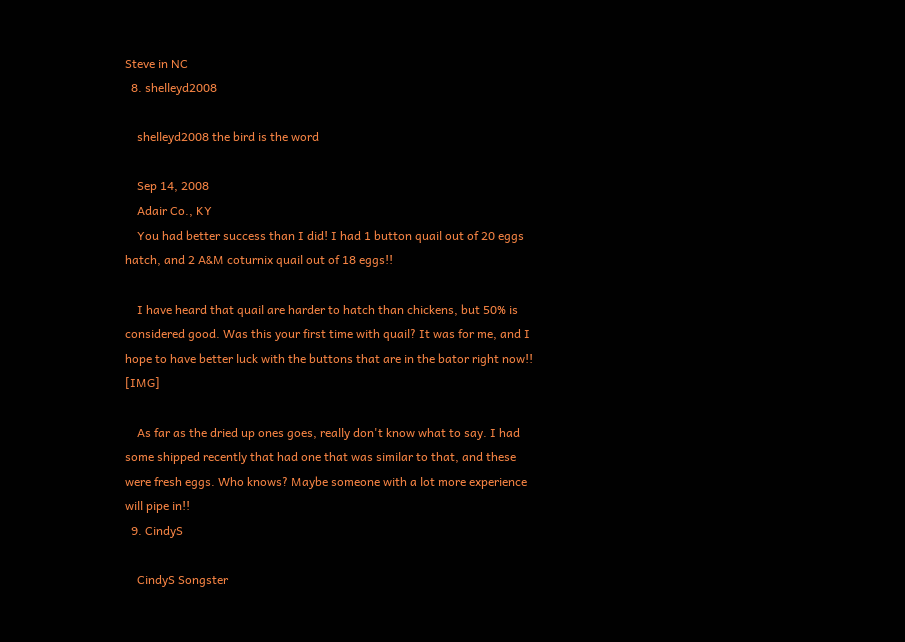Steve in NC
  8. shelleyd2008

    shelleyd2008 the bird is the word

    Sep 14, 2008
    Adair Co., KY
    You had better success than I did! I had 1 button quail out of 20 eggs hatch, and 2 A&M coturnix quail out of 18 eggs!!

    I have heard that quail are harder to hatch than chickens, but 50% is considered good. Was this your first time with quail? It was for me, and I hope to have better luck with the buttons that are in the bator right now!! [IMG]

    As far as the dried up ones goes, really don't know what to say. I had some shipped recently that had one that was similar to that, and these were fresh eggs. Who knows? Maybe someone with a lot more experience will pipe in!!
  9. CindyS

    CindyS Songster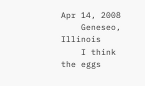Apr 14, 2008
    Geneseo, Illinois
    I think the eggs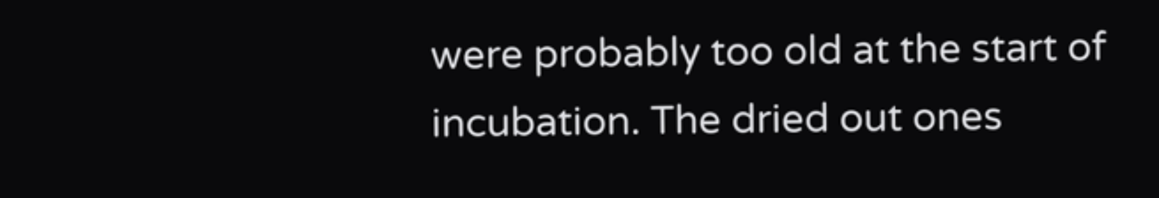were probably too old at the start of incubation. The dried out ones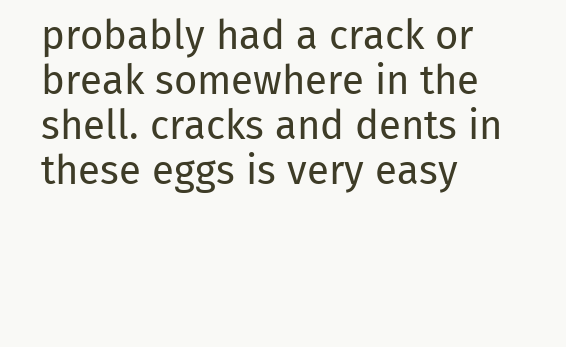probably had a crack or break somewhere in the shell. cracks and dents in these eggs is very easy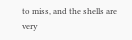to miss, and the shells are very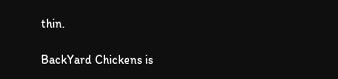thin.

BackYard Chickens is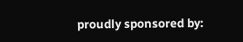proudly sponsored by: